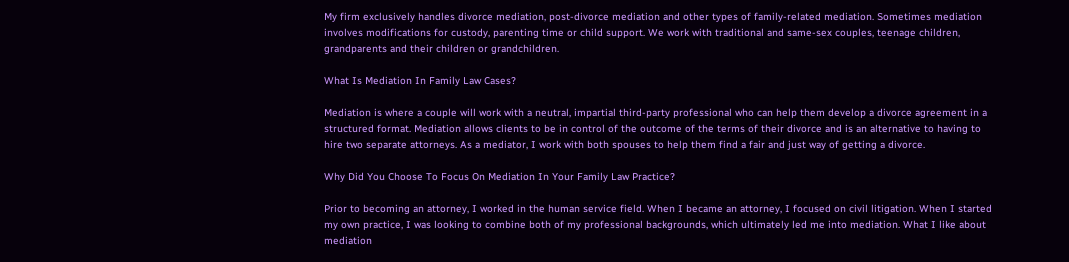My firm exclusively handles divorce mediation, post-divorce mediation and other types of family-related mediation. Sometimes mediation involves modifications for custody, parenting time or child support. We work with traditional and same-sex couples, teenage children, grandparents and their children or grandchildren.

What Is Mediation In Family Law Cases?

Mediation is where a couple will work with a neutral, impartial third-party professional who can help them develop a divorce agreement in a structured format. Mediation allows clients to be in control of the outcome of the terms of their divorce and is an alternative to having to hire two separate attorneys. As a mediator, I work with both spouses to help them find a fair and just way of getting a divorce.

Why Did You Choose To Focus On Mediation In Your Family Law Practice?

Prior to becoming an attorney, I worked in the human service field. When I became an attorney, I focused on civil litigation. When I started my own practice, I was looking to combine both of my professional backgrounds, which ultimately led me into mediation. What I like about mediation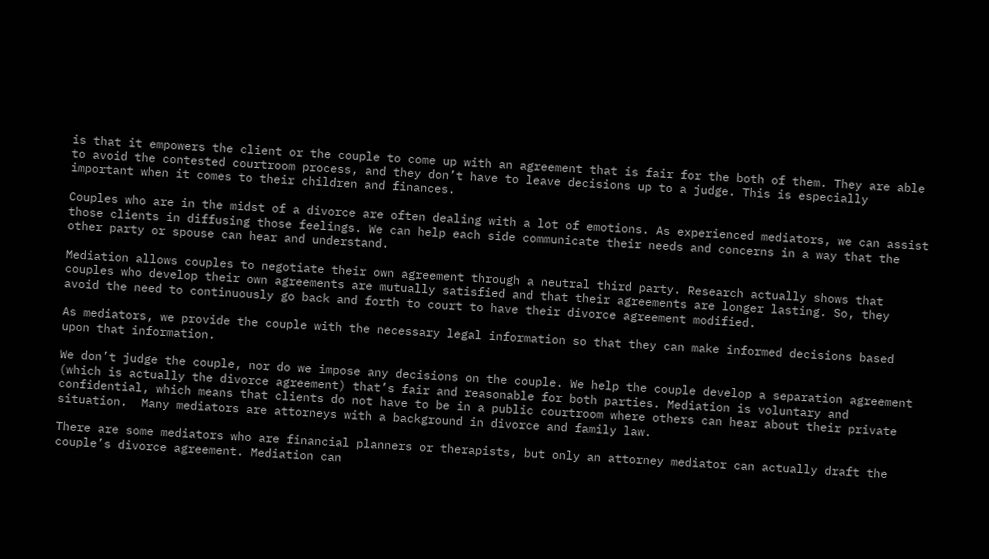is that it empowers the client or the couple to come up with an agreement that is fair for the both of them. They are able to avoid the contested courtroom process, and they don’t have to leave decisions up to a judge. This is especially important when it comes to their children and finances.

Couples who are in the midst of a divorce are often dealing with a lot of emotions. As experienced mediators, we can assist those clients in diffusing those feelings. We can help each side communicate their needs and concerns in a way that the other party or spouse can hear and understand.

Mediation allows couples to negotiate their own agreement through a neutral third party. Research actually shows that couples who develop their own agreements are mutually satisfied and that their agreements are longer lasting. So, they avoid the need to continuously go back and forth to court to have their divorce agreement modified.

As mediators, we provide the couple with the necessary legal information so that they can make informed decisions based upon that information.

We don’t judge the couple, nor do we impose any decisions on the couple. We help the couple develop a separation agreement (which is actually the divorce agreement) that’s fair and reasonable for both parties. Mediation is voluntary and confidential, which means that clients do not have to be in a public courtroom where others can hear about their private situation.  Many mediators are attorneys with a background in divorce and family law.

There are some mediators who are financial planners or therapists, but only an attorney mediator can actually draft the couple’s divorce agreement. Mediation can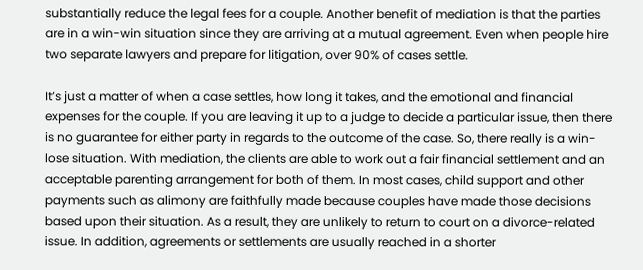substantially reduce the legal fees for a couple. Another benefit of mediation is that the parties are in a win-win situation since they are arriving at a mutual agreement. Even when people hire two separate lawyers and prepare for litigation, over 90% of cases settle.

It’s just a matter of when a case settles, how long it takes, and the emotional and financial expenses for the couple. If you are leaving it up to a judge to decide a particular issue, then there is no guarantee for either party in regards to the outcome of the case. So, there really is a win-lose situation. With mediation, the clients are able to work out a fair financial settlement and an acceptable parenting arrangement for both of them. In most cases, child support and other payments such as alimony are faithfully made because couples have made those decisions based upon their situation. As a result, they are unlikely to return to court on a divorce-related issue. In addition, agreements or settlements are usually reached in a shorter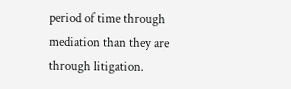period of time through mediation than they are through litigation.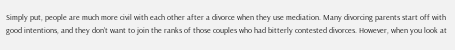Simply put, people are much more civil with each other after a divorce when they use mediation. Many divorcing parents start off with good intentions, and they don’t want to join the ranks of those couples who had bitterly contested divorces. However, when you look at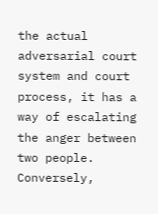the actual adversarial court system and court process, it has a way of escalating the anger between two people. Conversely,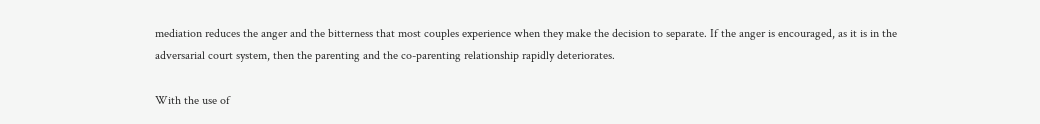mediation reduces the anger and the bitterness that most couples experience when they make the decision to separate. If the anger is encouraged, as it is in the adversarial court system, then the parenting and the co-parenting relationship rapidly deteriorates.

With the use of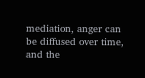mediation, anger can be diffused over time, and the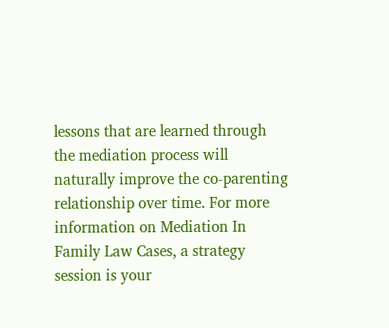lessons that are learned through the mediation process will naturally improve the co-parenting relationship over time. For more information on Mediation In Family Law Cases, a strategy session is your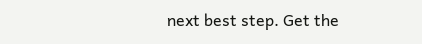next best step. Get the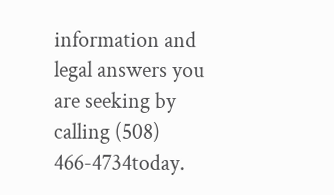information and legal answers you are seeking by calling (508) 466-4734today.